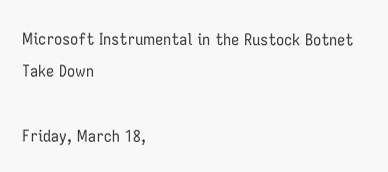Microsoft Instrumental in the Rustock Botnet Take Down

Friday, March 18,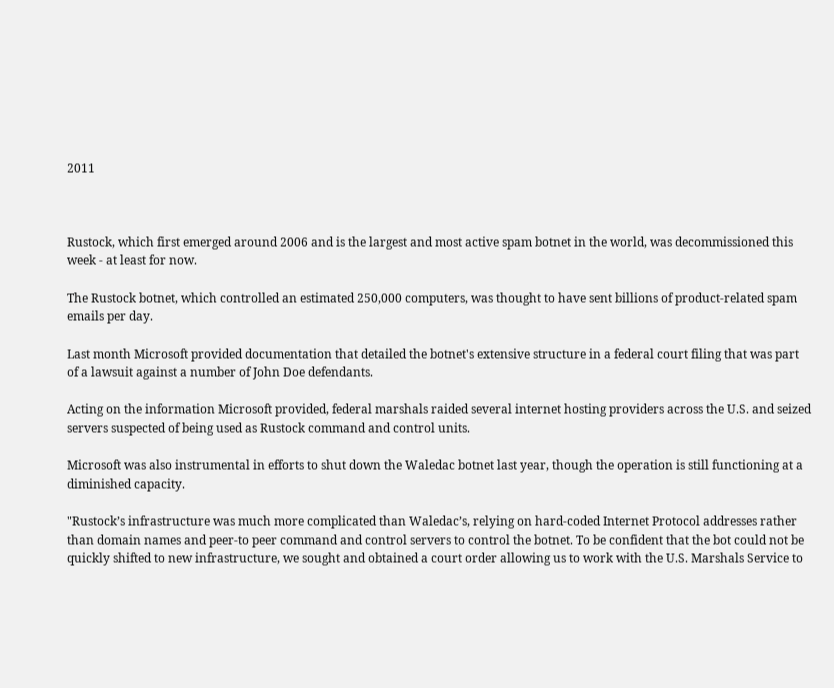2011



Rustock, which first emerged around 2006 and is the largest and most active spam botnet in the world, was decommissioned this week - at least for now.

The Rustock botnet, which controlled an estimated 250,000 computers, was thought to have sent billions of product-related spam emails per day.

Last month Microsoft provided documentation that detailed the botnet's extensive structure in a federal court filing that was part of a lawsuit against a number of John Doe defendants.

Acting on the information Microsoft provided, federal marshals raided several internet hosting providers across the U.S. and seized servers suspected of being used as Rustock command and control units.

Microsoft was also instrumental in efforts to shut down the Waledac botnet last year, though the operation is still functioning at a diminished capacity.

"Rustock’s infrastructure was much more complicated than Waledac’s, relying on hard-coded Internet Protocol addresses rather than domain names and peer-to peer command and control servers to control the botnet. To be confident that the bot could not be quickly shifted to new infrastructure, we sought and obtained a court order allowing us to work with the U.S. Marshals Service to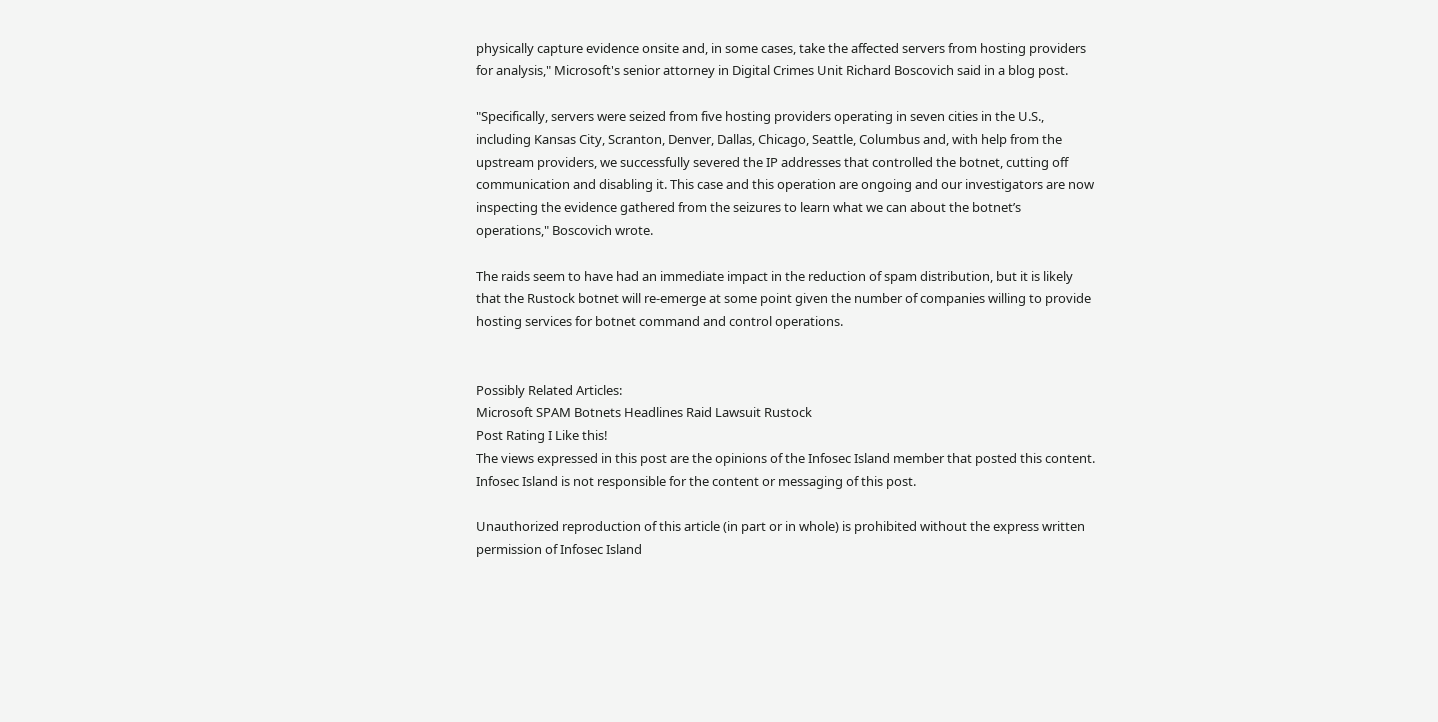physically capture evidence onsite and, in some cases, take the affected servers from hosting providers for analysis," Microsoft's senior attorney in Digital Crimes Unit Richard Boscovich said in a blog post.

"Specifically, servers were seized from five hosting providers operating in seven cities in the U.S., including Kansas City, Scranton, Denver, Dallas, Chicago, Seattle, Columbus and, with help from the upstream providers, we successfully severed the IP addresses that controlled the botnet, cutting off communication and disabling it. This case and this operation are ongoing and our investigators are now inspecting the evidence gathered from the seizures to learn what we can about the botnet’s operations," Boscovich wrote.

The raids seem to have had an immediate impact in the reduction of spam distribution, but it is likely that the Rustock botnet will re-emerge at some point given the number of companies willing to provide hosting services for botnet command and control operations.


Possibly Related Articles:
Microsoft SPAM Botnets Headlines Raid Lawsuit Rustock
Post Rating I Like this!
The views expressed in this post are the opinions of the Infosec Island member that posted this content. Infosec Island is not responsible for the content or messaging of this post.

Unauthorized reproduction of this article (in part or in whole) is prohibited without the express written permission of Infosec Island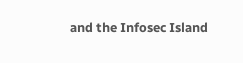and the Infosec Island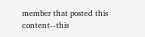member that posted this content--this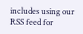includes using our RSS feed for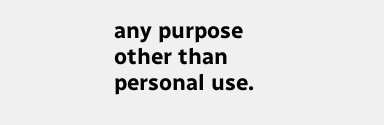any purpose other than personal use.